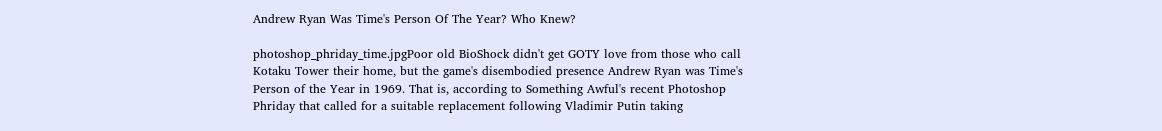Andrew Ryan Was Time's Person Of The Year? Who Knew?

photoshop_phriday_time.jpgPoor old BioShock didn't get GOTY love from those who call Kotaku Tower their home, but the game's disembodied presence Andrew Ryan was Time's Person of the Year in 1969. That is, according to Something Awful's recent Photoshop Phriday that called for a suitable replacement following Vladimir Putin taking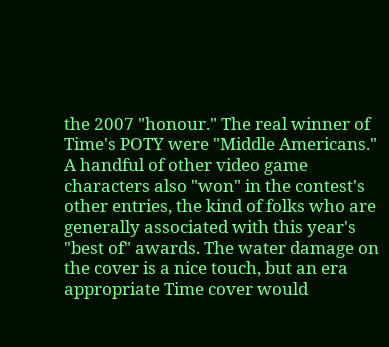the 2007 "honour." The real winner of Time's POTY were "Middle Americans." A handful of other video game characters also "won" in the contest's other entries, the kind of folks who are generally associated with this year's "best of" awards. The water damage on the cover is a nice touch, but an era appropriate Time cover would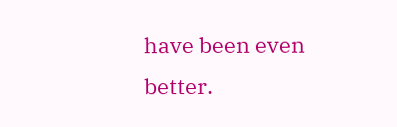have been even better.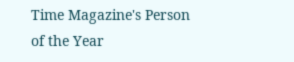Time Magazine's Person of the Year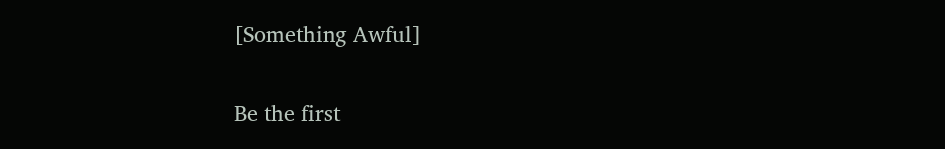[Something Awful]


Be the first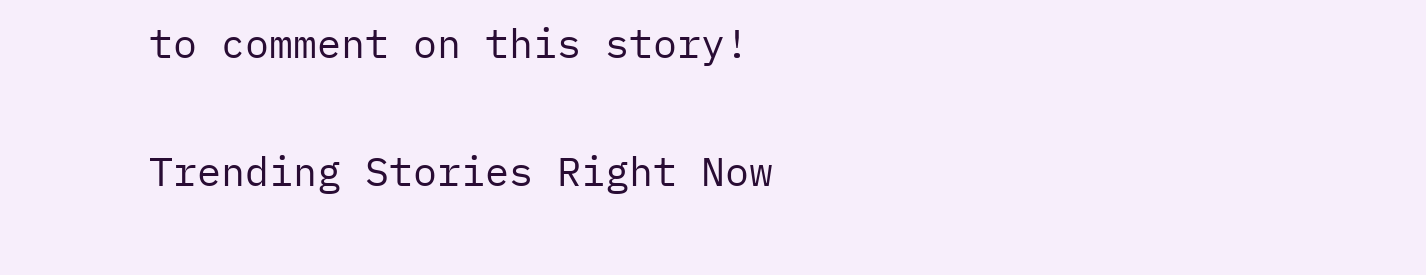to comment on this story!

Trending Stories Right Now